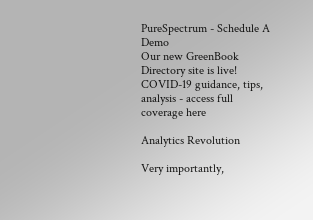PureSpectrum - Schedule A Demo
Our new GreenBook Directory site is live!
COVID-19 guidance, tips, analysis - access full coverage here

Analytics Revolution

Very importantly,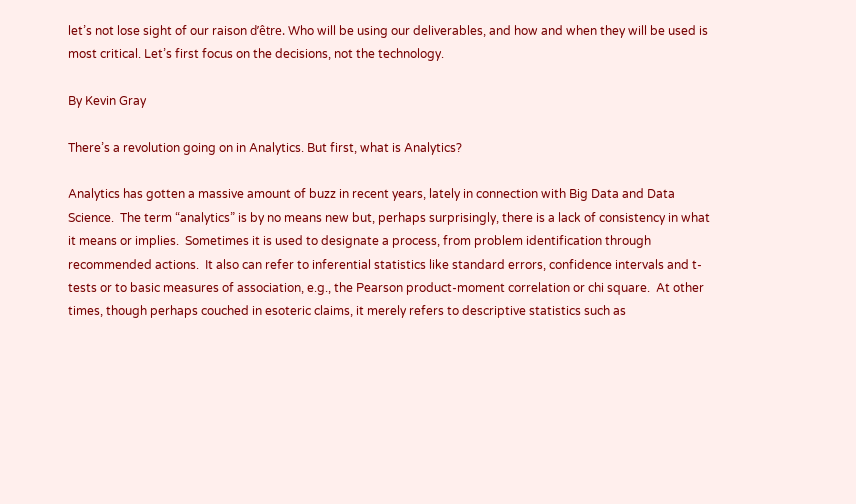let’s not lose sight of our raison d’être. Who will be using our deliverables, and how and when they will be used is most critical. Let’s first focus on the decisions, not the technology.

By Kevin Gray

There’s a revolution going on in Analytics. But first, what is Analytics?

Analytics has gotten a massive amount of buzz in recent years, lately in connection with Big Data and Data Science.  The term “analytics” is by no means new but, perhaps surprisingly, there is a lack of consistency in what it means or implies.  Sometimes it is used to designate a process, from problem identification through recommended actions.  It also can refer to inferential statistics like standard errors, confidence intervals and t-tests or to basic measures of association, e.g., the Pearson product-moment correlation or chi square.  At other times, though perhaps couched in esoteric claims, it merely refers to descriptive statistics such as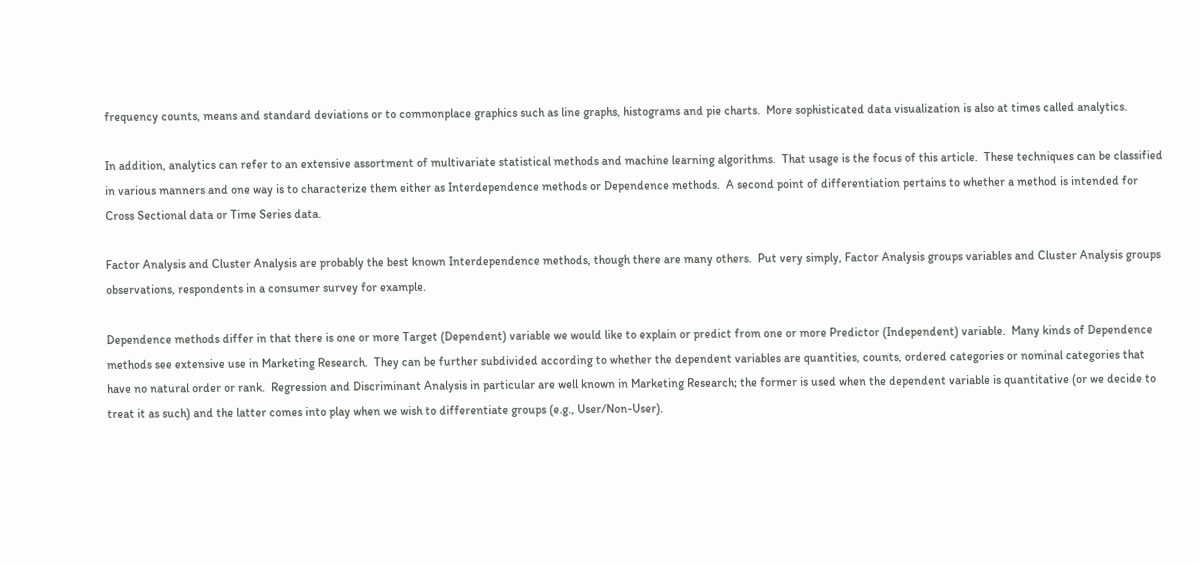frequency counts, means and standard deviations or to commonplace graphics such as line graphs, histograms and pie charts.  More sophisticated data visualization is also at times called analytics.

In addition, analytics can refer to an extensive assortment of multivariate statistical methods and machine learning algorithms.  That usage is the focus of this article.  These techniques can be classified in various manners and one way is to characterize them either as Interdependence methods or Dependence methods.  A second point of differentiation pertains to whether a method is intended for Cross Sectional data or Time Series data.

Factor Analysis and Cluster Analysis are probably the best known Interdependence methods, though there are many others.  Put very simply, Factor Analysis groups variables and Cluster Analysis groups observations, respondents in a consumer survey for example.

Dependence methods differ in that there is one or more Target (Dependent) variable we would like to explain or predict from one or more Predictor (Independent) variable.  Many kinds of Dependence methods see extensive use in Marketing Research.  They can be further subdivided according to whether the dependent variables are quantities, counts, ordered categories or nominal categories that have no natural order or rank.  Regression and Discriminant Analysis in particular are well known in Marketing Research; the former is used when the dependent variable is quantitative (or we decide to treat it as such) and the latter comes into play when we wish to differentiate groups (e.g., User/Non-User).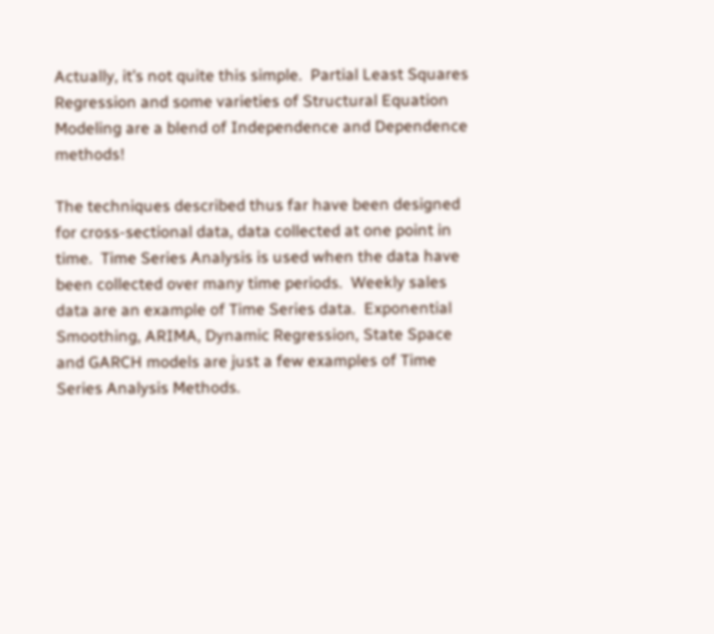Actually, it’s not quite this simple.  Partial Least Squares Regression and some varieties of Structural Equation Modeling are a blend of Independence and Dependence methods!

The techniques described thus far have been designed for cross-sectional data, data collected at one point in time.  Time Series Analysis is used when the data have been collected over many time periods.  Weekly sales data are an example of Time Series data.  Exponential Smoothing, ARIMA, Dynamic Regression, State Space and GARCH models are just a few examples of Time Series Analysis Methods.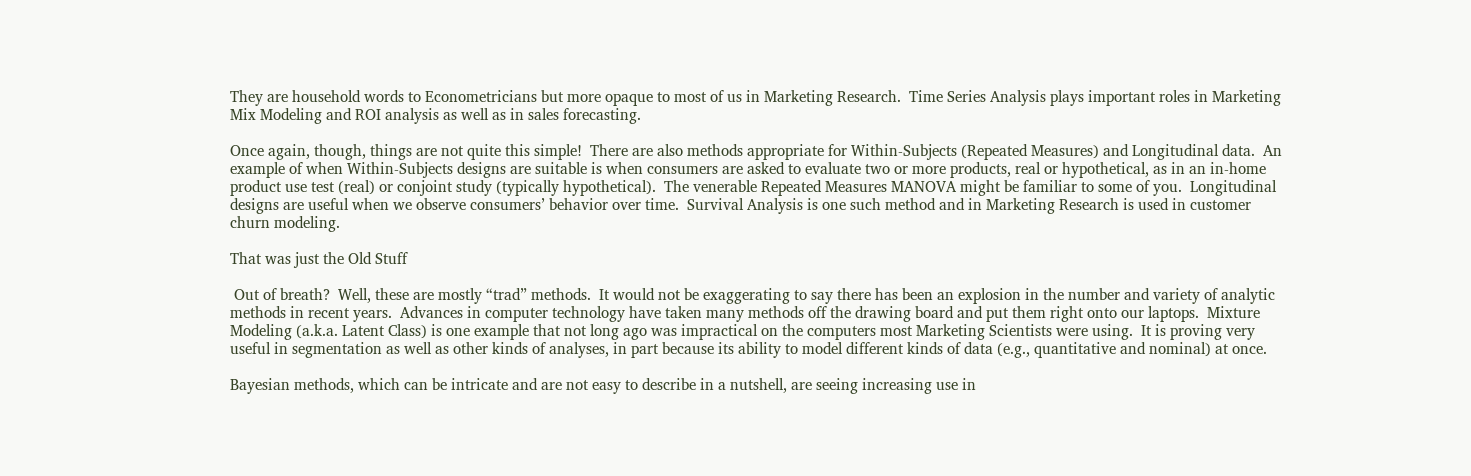They are household words to Econometricians but more opaque to most of us in Marketing Research.  Time Series Analysis plays important roles in Marketing Mix Modeling and ROI analysis as well as in sales forecasting.

Once again, though, things are not quite this simple!  There are also methods appropriate for Within-Subjects (Repeated Measures) and Longitudinal data.  An example of when Within-Subjects designs are suitable is when consumers are asked to evaluate two or more products, real or hypothetical, as in an in-home product use test (real) or conjoint study (typically hypothetical).  The venerable Repeated Measures MANOVA might be familiar to some of you.  Longitudinal designs are useful when we observe consumers’ behavior over time.  Survival Analysis is one such method and in Marketing Research is used in customer churn modeling.

That was just the Old Stuff

 Out of breath?  Well, these are mostly “trad” methods.  It would not be exaggerating to say there has been an explosion in the number and variety of analytic methods in recent years.  Advances in computer technology have taken many methods off the drawing board and put them right onto our laptops.  Mixture Modeling (a.k.a. Latent Class) is one example that not long ago was impractical on the computers most Marketing Scientists were using.  It is proving very useful in segmentation as well as other kinds of analyses, in part because its ability to model different kinds of data (e.g., quantitative and nominal) at once.

Bayesian methods, which can be intricate and are not easy to describe in a nutshell, are seeing increasing use in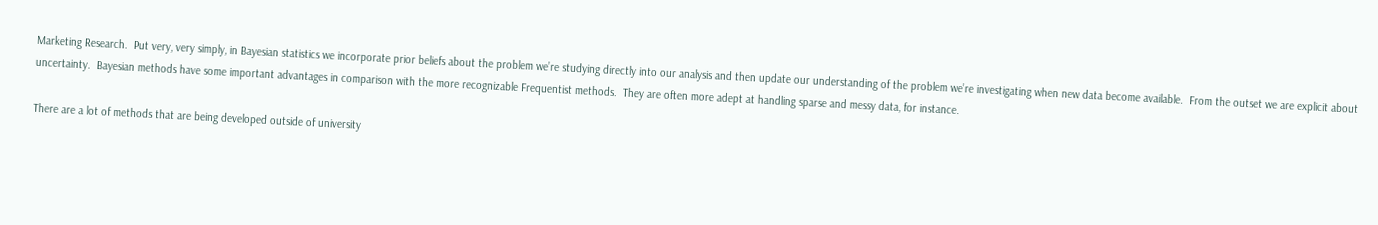Marketing Research.  Put very, very simply, in Bayesian statistics we incorporate prior beliefs about the problem we’re studying directly into our analysis and then update our understanding of the problem we’re investigating when new data become available.  From the outset we are explicit about uncertainty.  Bayesian methods have some important advantages in comparison with the more recognizable Frequentist methods.  They are often more adept at handling sparse and messy data, for instance.

There are a lot of methods that are being developed outside of university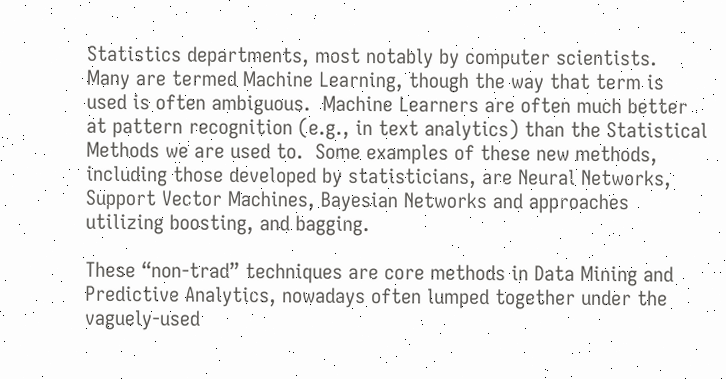Statistics departments, most notably by computer scientists.  Many are termed Machine Learning, though the way that term is used is often ambiguous.  Machine Learners are often much better at pattern recognition (e.g., in text analytics) than the Statistical Methods we are used to.  Some examples of these new methods, including those developed by statisticians, are Neural Networks, Support Vector Machines, Bayesian Networks and approaches utilizing boosting, and bagging.

These “non-trad” techniques are core methods in Data Mining and Predictive Analytics, nowadays often lumped together under the vaguely-used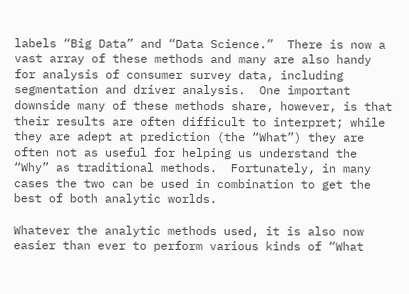labels “Big Data” and “Data Science.”  There is now a vast array of these methods and many are also handy for analysis of consumer survey data, including segmentation and driver analysis.  One important downside many of these methods share, however, is that their results are often difficult to interpret; while they are adept at prediction (the “What”) they are often not as useful for helping us understand the “Why” as traditional methods.  Fortunately, in many cases the two can be used in combination to get the best of both analytic worlds.

Whatever the analytic methods used, it is also now easier than ever to perform various kinds of “What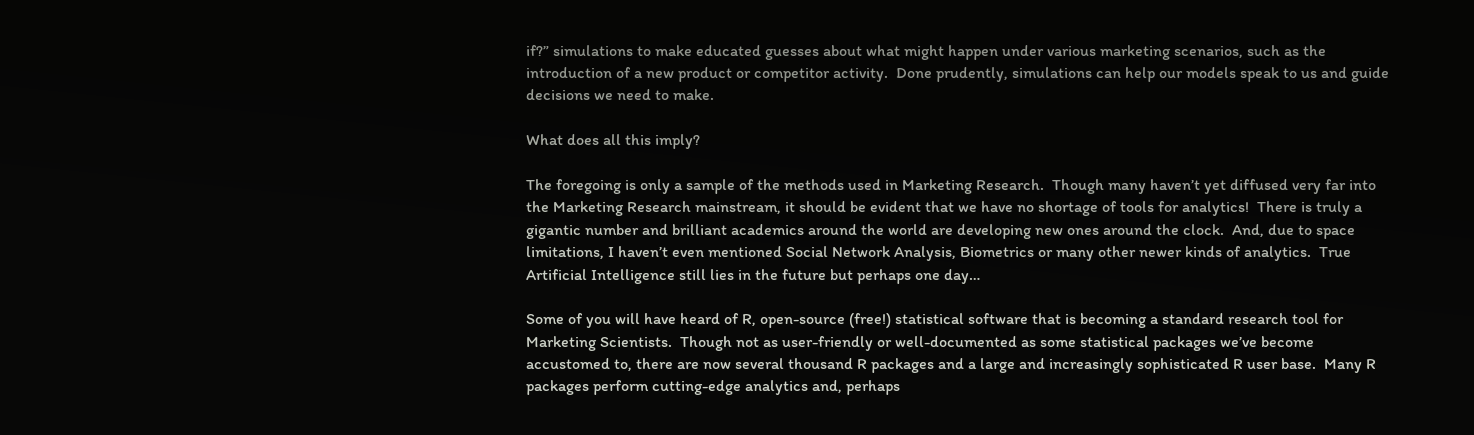if?” simulations to make educated guesses about what might happen under various marketing scenarios, such as the introduction of a new product or competitor activity.  Done prudently, simulations can help our models speak to us and guide decisions we need to make.

What does all this imply?

The foregoing is only a sample of the methods used in Marketing Research.  Though many haven’t yet diffused very far into the Marketing Research mainstream, it should be evident that we have no shortage of tools for analytics!  There is truly a gigantic number and brilliant academics around the world are developing new ones around the clock.  And, due to space limitations, I haven’t even mentioned Social Network Analysis, Biometrics or many other newer kinds of analytics.  True Artificial Intelligence still lies in the future but perhaps one day…

Some of you will have heard of R, open-source (free!) statistical software that is becoming a standard research tool for Marketing Scientists.  Though not as user-friendly or well-documented as some statistical packages we’ve become accustomed to, there are now several thousand R packages and a large and increasingly sophisticated R user base.  Many R packages perform cutting-edge analytics and, perhaps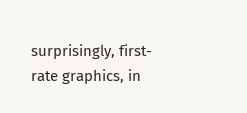surprisingly, first-rate graphics, in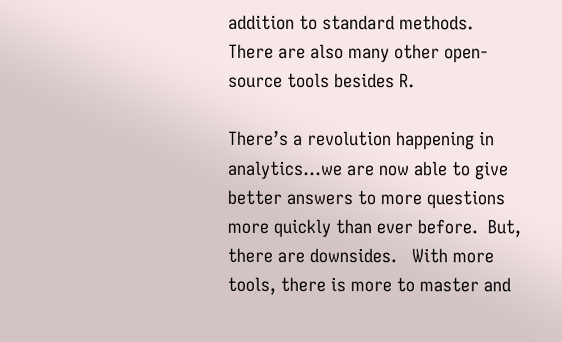addition to standard methods.  There are also many other open-source tools besides R.

There’s a revolution happening in analytics…we are now able to give better answers to more questions more quickly than ever before.  But, there are downsides.   With more tools, there is more to master and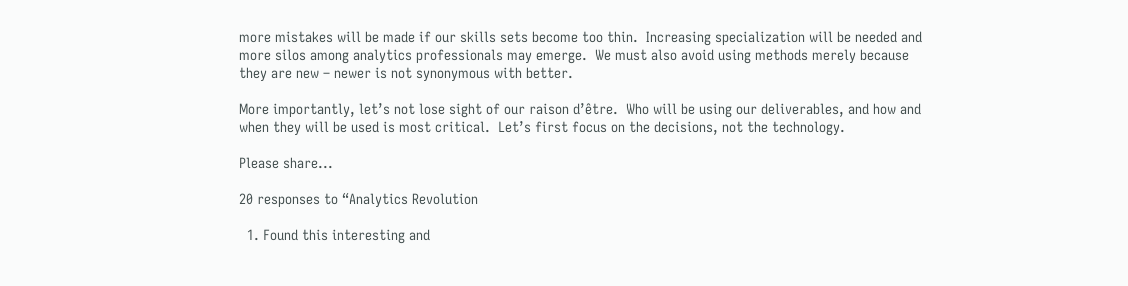more mistakes will be made if our skills sets become too thin.  Increasing specialization will be needed and more silos among analytics professionals may emerge.  We must also avoid using methods merely because they are new – newer is not synonymous with better.

More importantly, let’s not lose sight of our raison d’être.  Who will be using our deliverables, and how and when they will be used is most critical.  Let’s first focus on the decisions, not the technology.

Please share...

20 responses to “Analytics Revolution

  1. Found this interesting and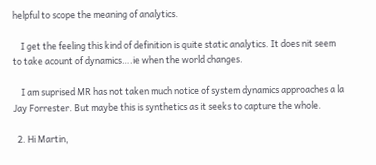helpful to scope the meaning of analytics.

    I get the feeling this kind of definition is quite static analytics. It does nit seem to take acount of dynamics….ie when the world changes.

    I am suprised MR has not taken much notice of system dynamics approaches a la Jay Forrester. But maybe this is synthetics as it seeks to capture the whole.

  2. Hi Martin,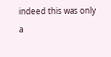indeed this was only a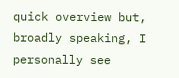quick overview but, broadly speaking, I personally see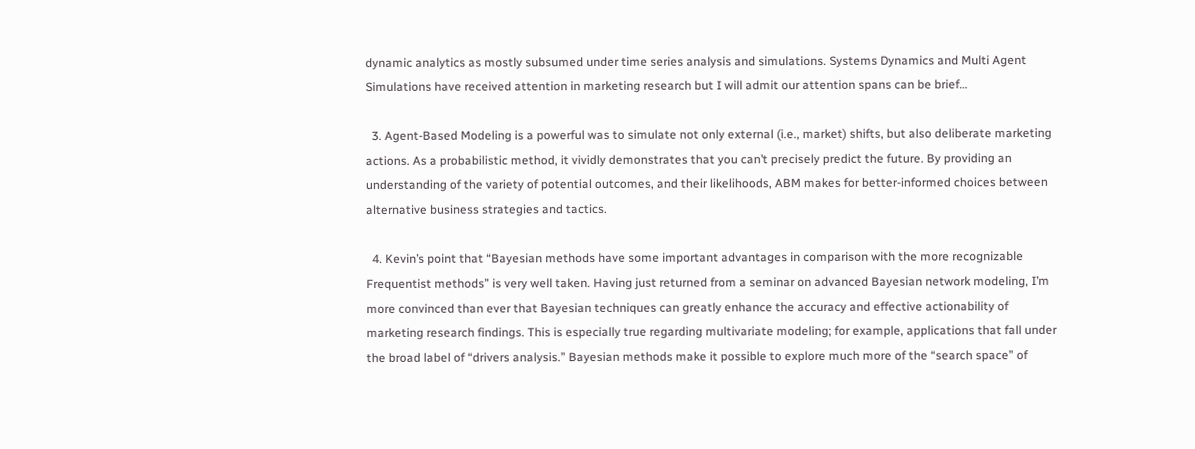dynamic analytics as mostly subsumed under time series analysis and simulations. Systems Dynamics and Multi Agent Simulations have received attention in marketing research but I will admit our attention spans can be brief…

  3. Agent-Based Modeling is a powerful was to simulate not only external (i.e., market) shifts, but also deliberate marketing actions. As a probabilistic method, it vividly demonstrates that you can’t precisely predict the future. By providing an understanding of the variety of potential outcomes, and their likelihoods, ABM makes for better-informed choices between alternative business strategies and tactics.

  4. Kevin’s point that “Bayesian methods have some important advantages in comparison with the more recognizable Frequentist methods” is very well taken. Having just returned from a seminar on advanced Bayesian network modeling, I’m more convinced than ever that Bayesian techniques can greatly enhance the accuracy and effective actionability of marketing research findings. This is especially true regarding multivariate modeling; for example, applications that fall under the broad label of “drivers analysis.” Bayesian methods make it possible to explore much more of the “search space” of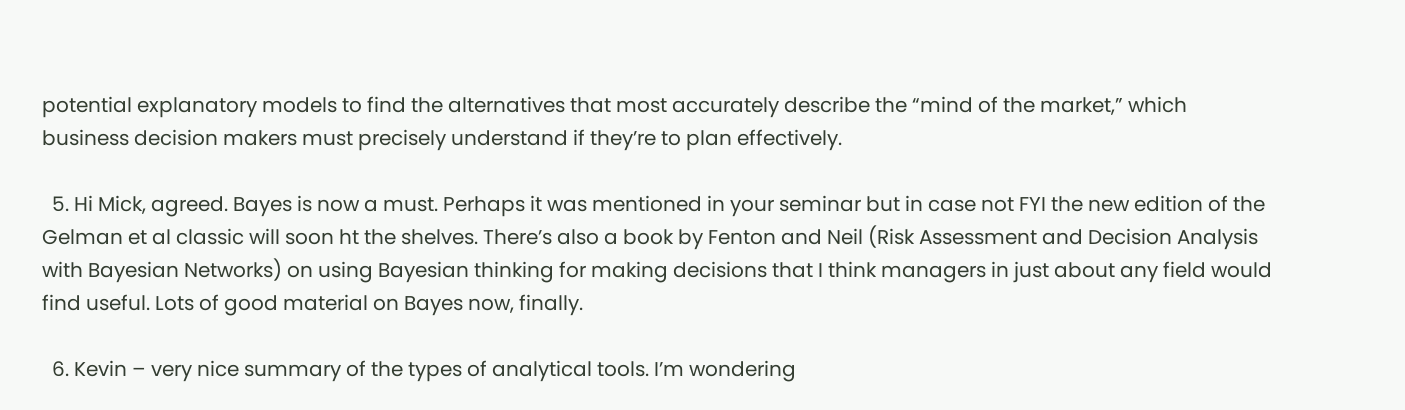potential explanatory models to find the alternatives that most accurately describe the “mind of the market,” which business decision makers must precisely understand if they’re to plan effectively.

  5. Hi Mick, agreed. Bayes is now a must. Perhaps it was mentioned in your seminar but in case not FYI the new edition of the Gelman et al classic will soon ht the shelves. There’s also a book by Fenton and Neil (Risk Assessment and Decision Analysis with Bayesian Networks) on using Bayesian thinking for making decisions that I think managers in just about any field would find useful. Lots of good material on Bayes now, finally.

  6. Kevin – very nice summary of the types of analytical tools. I’m wondering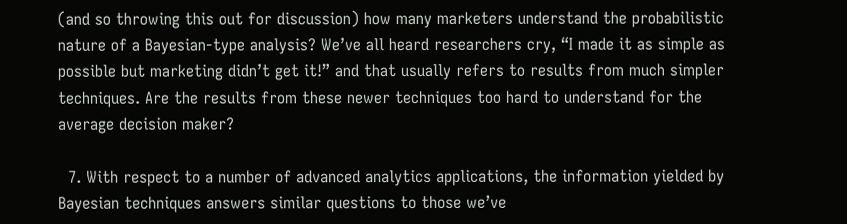(and so throwing this out for discussion) how many marketers understand the probabilistic nature of a Bayesian-type analysis? We’ve all heard researchers cry, “I made it as simple as possible but marketing didn’t get it!” and that usually refers to results from much simpler techniques. Are the results from these newer techniques too hard to understand for the average decision maker?

  7. With respect to a number of advanced analytics applications, the information yielded by Bayesian techniques answers similar questions to those we’ve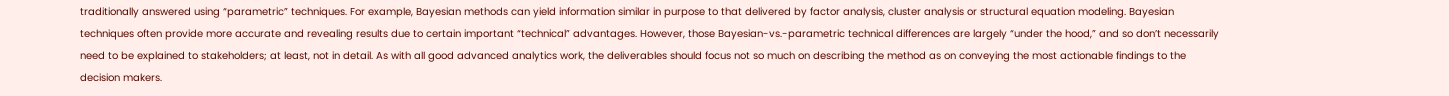traditionally answered using “parametric” techniques. For example, Bayesian methods can yield information similar in purpose to that delivered by factor analysis, cluster analysis or structural equation modeling. Bayesian techniques often provide more accurate and revealing results due to certain important “technical” advantages. However, those Bayesian-vs.-parametric technical differences are largely “under the hood,” and so don’t necessarily need to be explained to stakeholders; at least, not in detail. As with all good advanced analytics work, the deliverables should focus not so much on describing the method as on conveying the most actionable findings to the decision makers.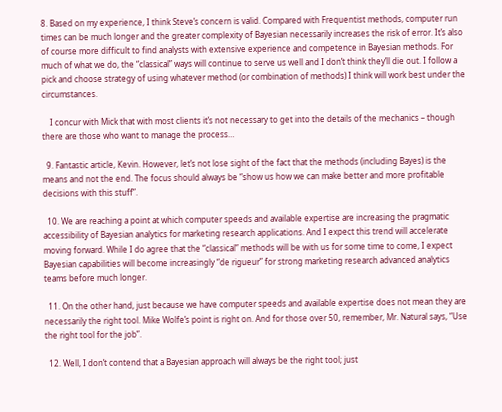8. Based on my experience, I think Steve’s concern is valid. Compared with Frequentist methods, computer run times can be much longer and the greater complexity of Bayesian necessarily increases the risk of error. It’s also of course more difficult to find analysts with extensive experience and competence in Bayesian methods. For much of what we do, the “classical” ways will continue to serve us well and I don’t think they’ll die out. I follow a pick and choose strategy of using whatever method (or combination of methods) I think will work best under the circumstances.

    I concur with Mick that with most clients it’s not necessary to get into the details of the mechanics – though there are those who want to manage the process…

  9. Fantastic article, Kevin. However, let’s not lose sight of the fact that the methods (including Bayes) is the means and not the end. The focus should always be “show us how we can make better and more profitable decisions with this stuff”.

  10. We are reaching a point at which computer speeds and available expertise are increasing the pragmatic accessibility of Bayesian analytics for marketing research applications. And I expect this trend will accelerate moving forward. While I do agree that the “classical” methods will be with us for some time to come, I expect Bayesian capabilities will become increasingly “de rigueur” for strong marketing research advanced analytics teams before much longer.

  11. On the other hand, just because we have computer speeds and available expertise does not mean they are necessarily the right tool. Mike Wolfe’s point is right on. And for those over 50, remember, Mr. Natural says, “Use the right tool for the job”.

  12. Well, I don’t contend that a Bayesian approach will always be the right tool; just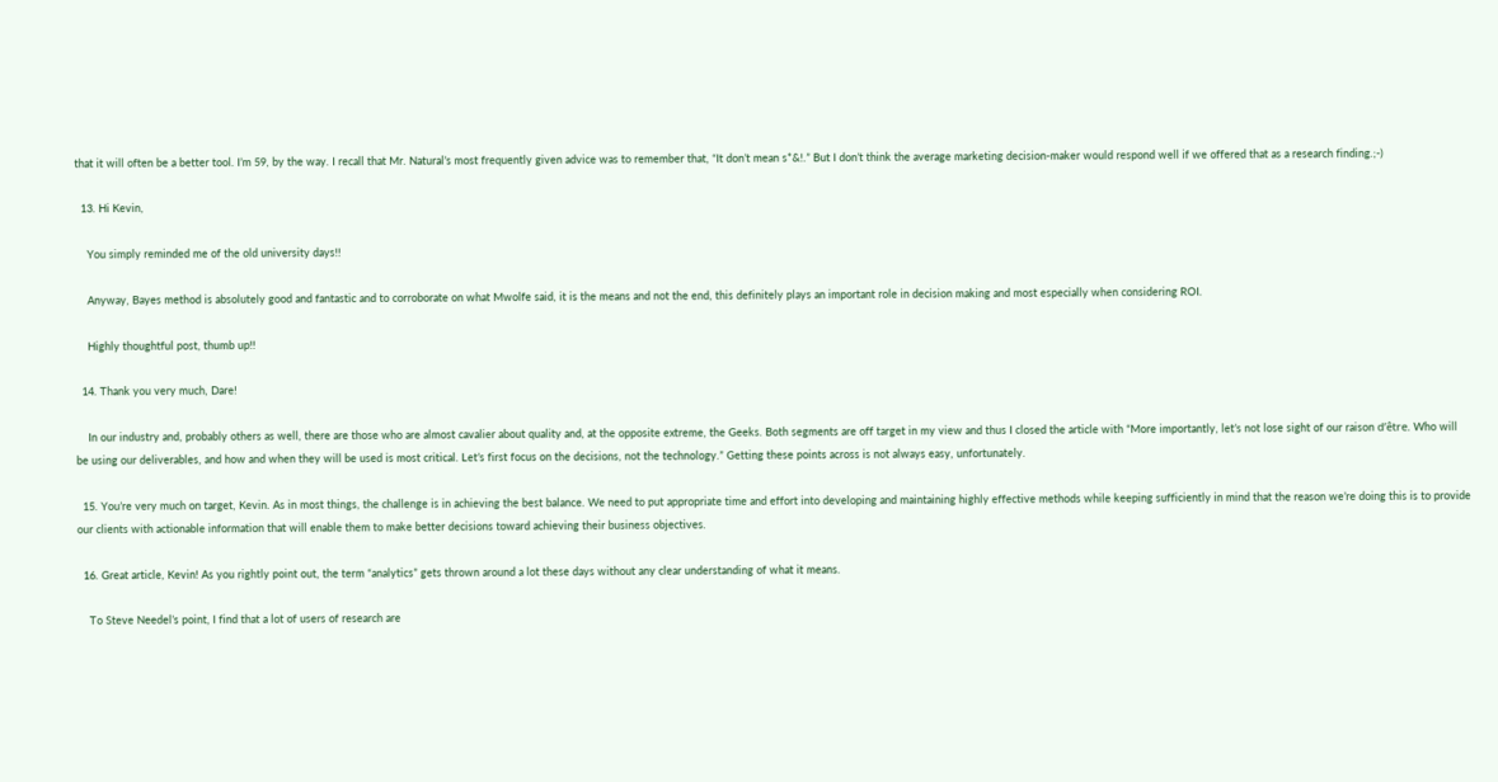that it will often be a better tool. I’m 59, by the way. I recall that Mr. Natural’s most frequently given advice was to remember that, “It don’t mean s*&!.” But I don’t think the average marketing decision-maker would respond well if we offered that as a research finding.;-)

  13. Hi Kevin,

    You simply reminded me of the old university days!!

    Anyway, Bayes method is absolutely good and fantastic and to corroborate on what Mwolfe said, it is the means and not the end, this definitely plays an important role in decision making and most especially when considering ROI.

    Highly thoughtful post, thumb up!!

  14. Thank you very much, Dare!

    In our industry and, probably others as well, there are those who are almost cavalier about quality and, at the opposite extreme, the Geeks. Both segments are off target in my view and thus I closed the article with “More importantly, let’s not lose sight of our raison d’être. Who will be using our deliverables, and how and when they will be used is most critical. Let’s first focus on the decisions, not the technology.” Getting these points across is not always easy, unfortunately.

  15. You’re very much on target, Kevin. As in most things, the challenge is in achieving the best balance. We need to put appropriate time and effort into developing and maintaining highly effective methods while keeping sufficiently in mind that the reason we’re doing this is to provide our clients with actionable information that will enable them to make better decisions toward achieving their business objectives.

  16. Great article, Kevin! As you rightly point out, the term “analytics” gets thrown around a lot these days without any clear understanding of what it means.

    To Steve Needel’s point, I find that a lot of users of research are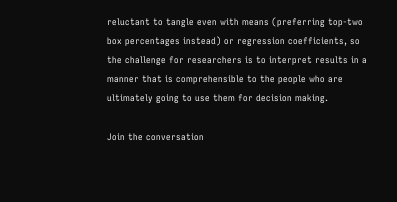reluctant to tangle even with means (preferring top-two box percentages instead) or regression coefficients, so the challenge for researchers is to interpret results in a manner that is comprehensible to the people who are ultimately going to use them for decision making.

Join the conversation